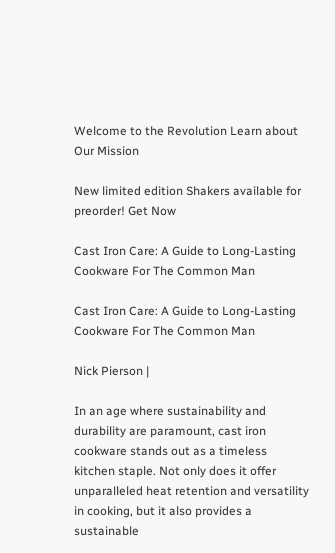Welcome to the Revolution Learn about Our Mission

New limited edition Shakers available for preorder! Get Now

Cast Iron Care: A Guide to Long-Lasting Cookware For The Common Man

Cast Iron Care: A Guide to Long-Lasting Cookware For The Common Man

Nick Pierson |

In an age where sustainability and durability are paramount, cast iron cookware stands out as a timeless kitchen staple. Not only does it offer unparalleled heat retention and versatility in cooking, but it also provides a sustainable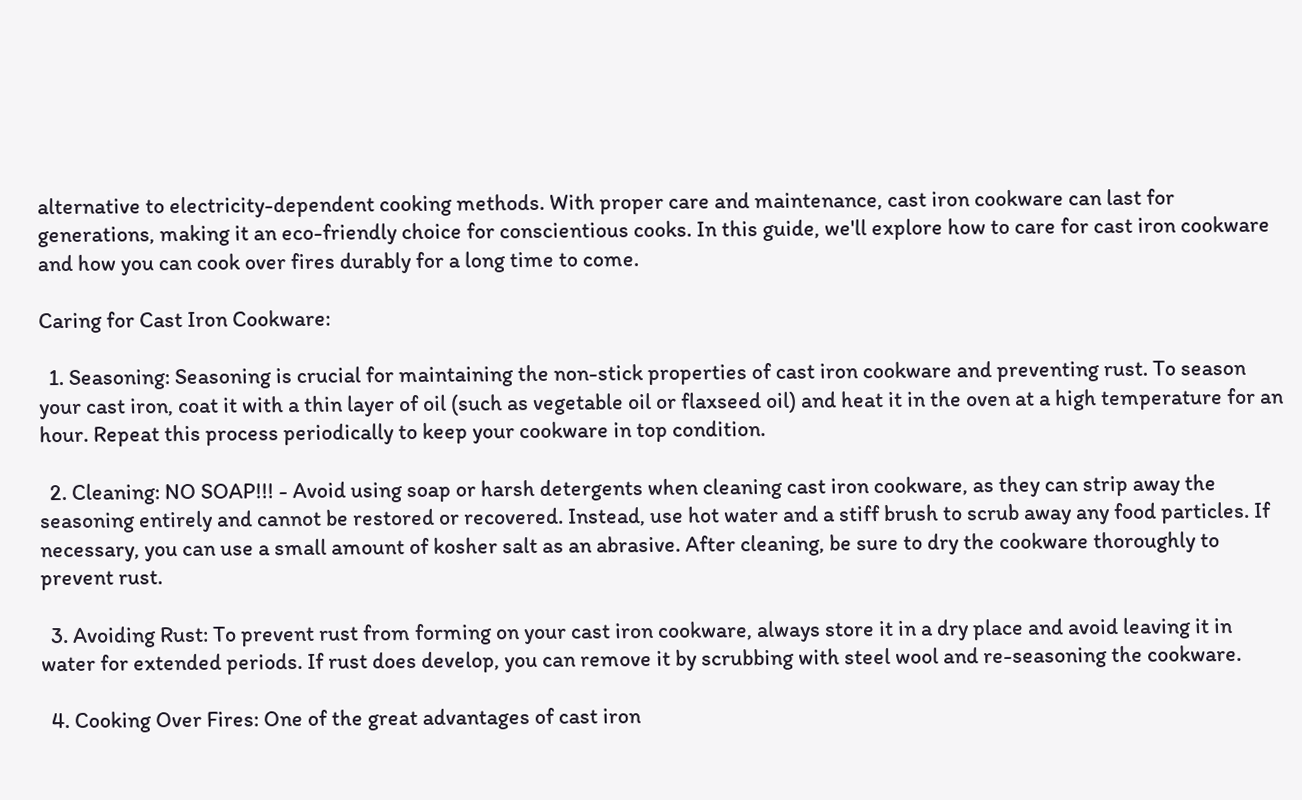alternative to electricity-dependent cooking methods. With proper care and maintenance, cast iron cookware can last for generations, making it an eco-friendly choice for conscientious cooks. In this guide, we'll explore how to care for cast iron cookware and how you can cook over fires durably for a long time to come.

Caring for Cast Iron Cookware:

  1. Seasoning: Seasoning is crucial for maintaining the non-stick properties of cast iron cookware and preventing rust. To season your cast iron, coat it with a thin layer of oil (such as vegetable oil or flaxseed oil) and heat it in the oven at a high temperature for an hour. Repeat this process periodically to keep your cookware in top condition.

  2. Cleaning: NO SOAP!!! - Avoid using soap or harsh detergents when cleaning cast iron cookware, as they can strip away the seasoning entirely and cannot be restored or recovered. Instead, use hot water and a stiff brush to scrub away any food particles. If necessary, you can use a small amount of kosher salt as an abrasive. After cleaning, be sure to dry the cookware thoroughly to prevent rust.

  3. Avoiding Rust: To prevent rust from forming on your cast iron cookware, always store it in a dry place and avoid leaving it in water for extended periods. If rust does develop, you can remove it by scrubbing with steel wool and re-seasoning the cookware.

  4. Cooking Over Fires: One of the great advantages of cast iron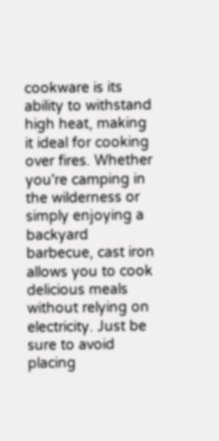cookware is its ability to withstand high heat, making it ideal for cooking over fires. Whether you're camping in the wilderness or simply enjoying a backyard barbecue, cast iron allows you to cook delicious meals without relying on electricity. Just be sure to avoid placing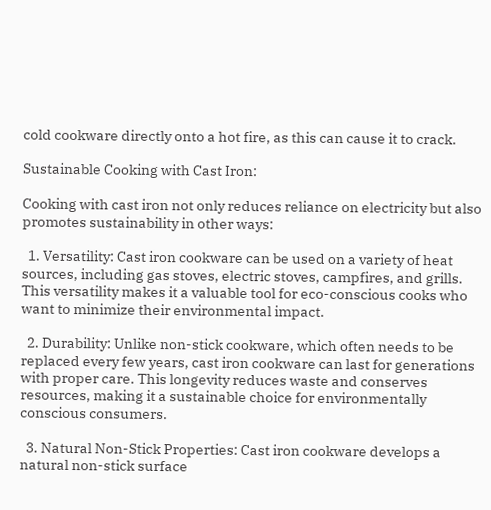cold cookware directly onto a hot fire, as this can cause it to crack.

Sustainable Cooking with Cast Iron:

Cooking with cast iron not only reduces reliance on electricity but also promotes sustainability in other ways:

  1. Versatility: Cast iron cookware can be used on a variety of heat sources, including gas stoves, electric stoves, campfires, and grills. This versatility makes it a valuable tool for eco-conscious cooks who want to minimize their environmental impact.

  2. Durability: Unlike non-stick cookware, which often needs to be replaced every few years, cast iron cookware can last for generations with proper care. This longevity reduces waste and conserves resources, making it a sustainable choice for environmentally conscious consumers.

  3. Natural Non-Stick Properties: Cast iron cookware develops a natural non-stick surface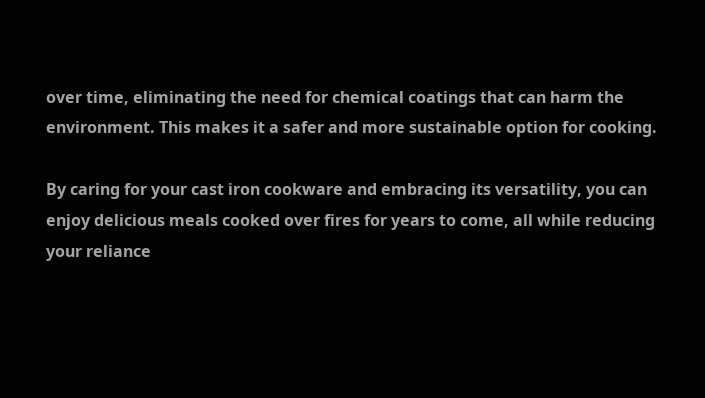over time, eliminating the need for chemical coatings that can harm the environment. This makes it a safer and more sustainable option for cooking.

By caring for your cast iron cookware and embracing its versatility, you can enjoy delicious meals cooked over fires for years to come, all while reducing your reliance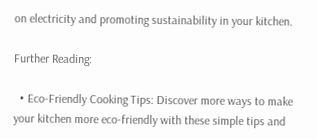on electricity and promoting sustainability in your kitchen.

Further Reading:

  • Eco-Friendly Cooking Tips: Discover more ways to make your kitchen more eco-friendly with these simple tips and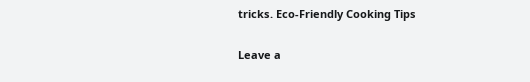tricks. Eco-Friendly Cooking Tips

Leave a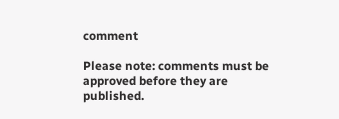comment

Please note: comments must be approved before they are published.